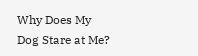Why Does My Dog Stare at Me?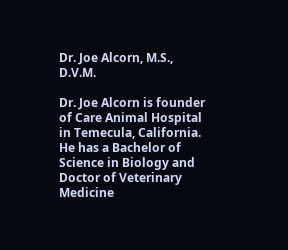Dr. Joe Alcorn, M.S., D.V.M.

Dr. Joe Alcorn is founder of Care Animal Hospital in Temecula, California. He has a Bachelor of Science in Biology and Doctor of Veterinary Medicine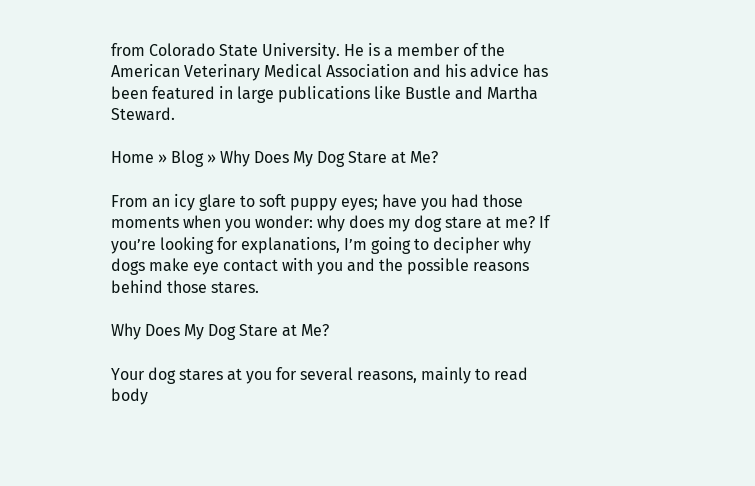from Colorado State University. He is a member of the American Veterinary Medical Association and his advice has been featured in large publications like Bustle and Martha Steward.

Home » Blog » Why Does My Dog Stare at Me?

From an icy glare to soft puppy eyes; have you had those moments when you wonder: why does my dog stare at me? If you’re looking for explanations, I’m going to decipher why dogs make eye contact with you and the possible reasons behind those stares.

Why Does My Dog Stare at Me?

Your dog stares at you for several reasons, mainly to read body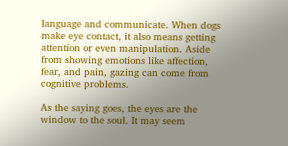language and communicate. When dogs make eye contact, it also means getting attention or even manipulation. Aside from showing emotions like affection, fear, and pain, gazing can come from cognitive problems.

As the saying goes, the eyes are the window to the soul. It may seem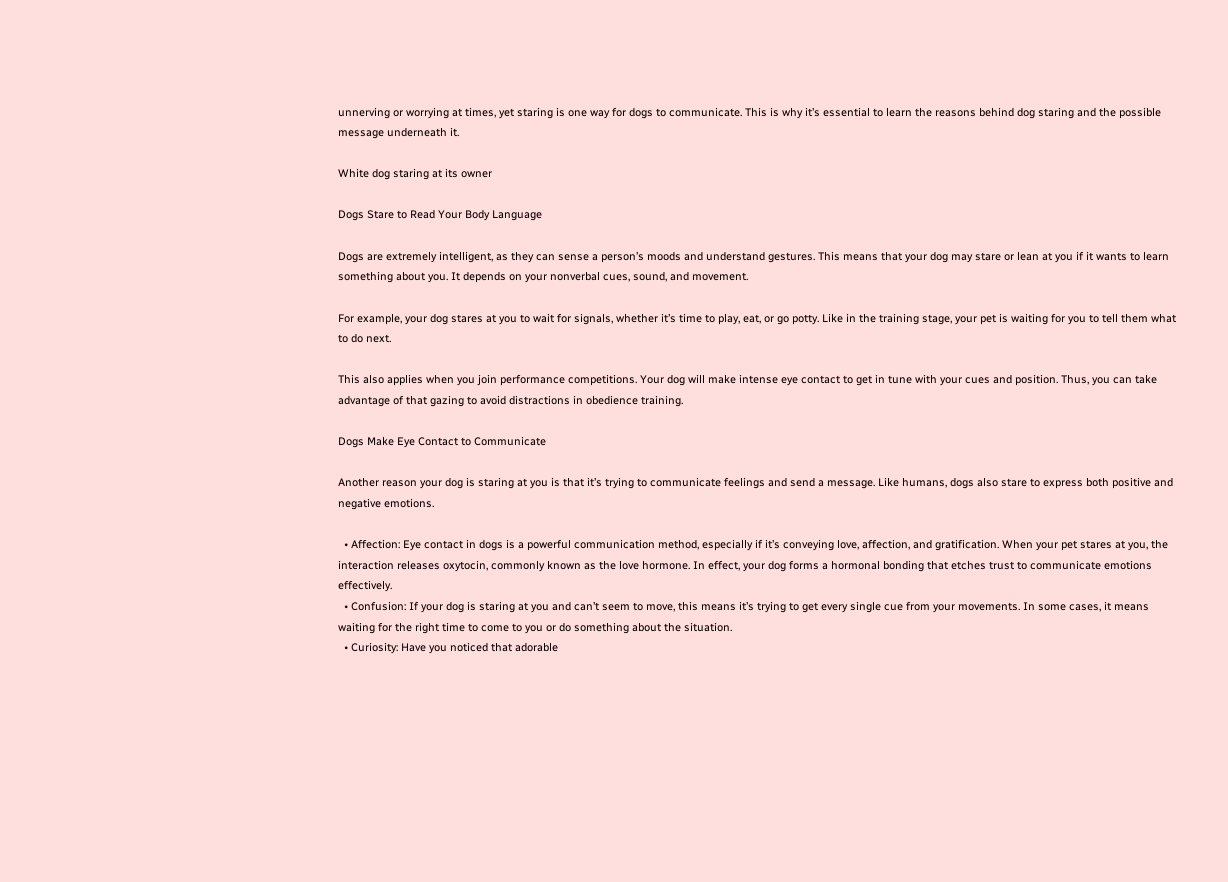unnerving or worrying at times, yet staring is one way for dogs to communicate. This is why it’s essential to learn the reasons behind dog staring and the possible message underneath it.

White dog staring at its owner

Dogs Stare to Read Your Body Language

Dogs are extremely intelligent, as they can sense a person’s moods and understand gestures. This means that your dog may stare or lean at you if it wants to learn something about you. It depends on your nonverbal cues, sound, and movement.

For example, your dog stares at you to wait for signals, whether it’s time to play, eat, or go potty. Like in the training stage, your pet is waiting for you to tell them what to do next.

This also applies when you join performance competitions. Your dog will make intense eye contact to get in tune with your cues and position. Thus, you can take advantage of that gazing to avoid distractions in obedience training.

Dogs Make Eye Contact to Communicate

Another reason your dog is staring at you is that it’s trying to communicate feelings and send a message. Like humans, dogs also stare to express both positive and negative emotions.

  • Affection: Eye contact in dogs is a powerful communication method, especially if it’s conveying love, affection, and gratification. When your pet stares at you, the interaction releases oxytocin, commonly known as the love hormone. In effect, your dog forms a hormonal bonding that etches trust to communicate emotions effectively.
  • Confusion: If your dog is staring at you and can’t seem to move, this means it’s trying to get every single cue from your movements. In some cases, it means waiting for the right time to come to you or do something about the situation.
  • Curiosity: Have you noticed that adorable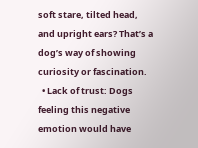soft stare, tilted head, and upright ears? That’s a dog’s way of showing curiosity or fascination.
  • Lack of trust: Dogs feeling this negative emotion would have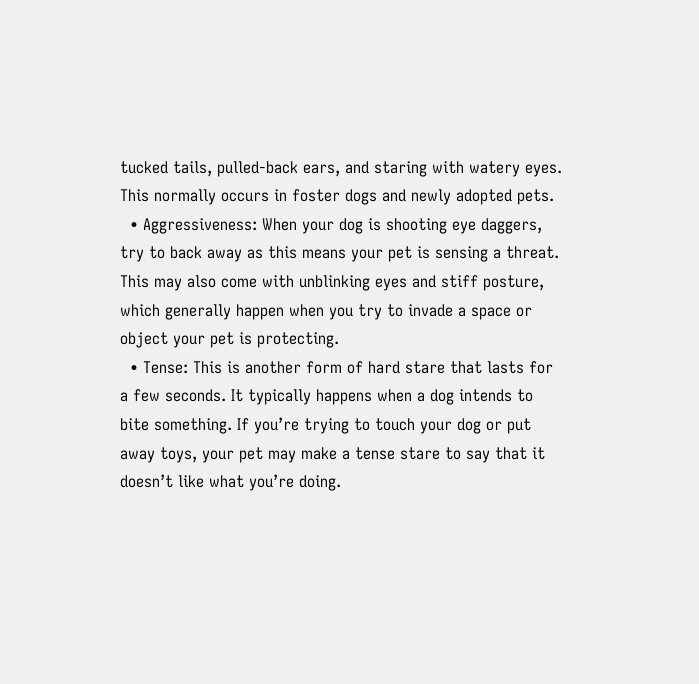tucked tails, pulled-back ears, and staring with watery eyes. This normally occurs in foster dogs and newly adopted pets.
  • Aggressiveness: When your dog is shooting eye daggers, try to back away as this means your pet is sensing a threat. This may also come with unblinking eyes and stiff posture, which generally happen when you try to invade a space or object your pet is protecting.
  • Tense: This is another form of hard stare that lasts for a few seconds. It typically happens when a dog intends to bite something. If you’re trying to touch your dog or put away toys, your pet may make a tense stare to say that it doesn’t like what you’re doing.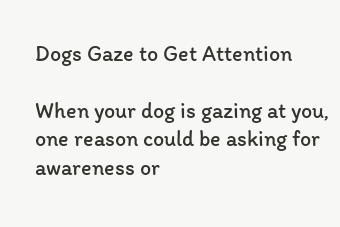Dogs Gaze to Get Attention

When your dog is gazing at you, one reason could be asking for awareness or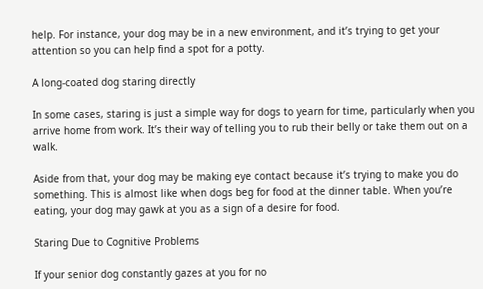help. For instance, your dog may be in a new environment, and it’s trying to get your attention so you can help find a spot for a potty.

A long-coated dog staring directly

In some cases, staring is just a simple way for dogs to yearn for time, particularly when you arrive home from work. It’s their way of telling you to rub their belly or take them out on a walk.

Aside from that, your dog may be making eye contact because it’s trying to make you do something. This is almost like when dogs beg for food at the dinner table. When you’re eating, your dog may gawk at you as a sign of a desire for food.

Staring Due to Cognitive Problems

If your senior dog constantly gazes at you for no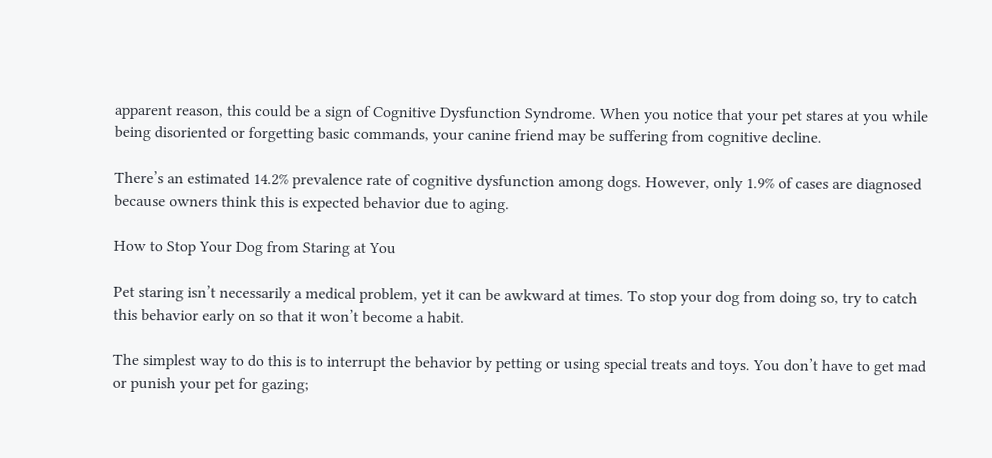apparent reason, this could be a sign of Cognitive Dysfunction Syndrome. When you notice that your pet stares at you while being disoriented or forgetting basic commands, your canine friend may be suffering from cognitive decline.

There’s an estimated 14.2% prevalence rate of cognitive dysfunction among dogs. However, only 1.9% of cases are diagnosed because owners think this is expected behavior due to aging.

How to Stop Your Dog from Staring at You

Pet staring isn’t necessarily a medical problem, yet it can be awkward at times. To stop your dog from doing so, try to catch this behavior early on so that it won’t become a habit.

The simplest way to do this is to interrupt the behavior by petting or using special treats and toys. You don’t have to get mad or punish your pet for gazing;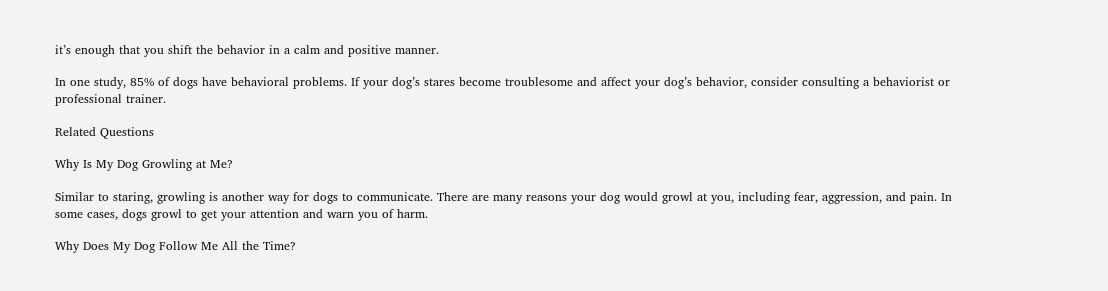it’s enough that you shift the behavior in a calm and positive manner.

In one study, 85% of dogs have behavioral problems. If your dog’s stares become troublesome and affect your dog’s behavior, consider consulting a behaviorist or professional trainer.

Related Questions

Why Is My Dog Growling at Me?

Similar to staring, growling is another way for dogs to communicate. There are many reasons your dog would growl at you, including fear, aggression, and pain. In some cases, dogs growl to get your attention and warn you of harm.

Why Does My Dog Follow Me All the Time?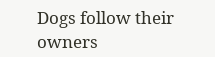Dogs follow their owners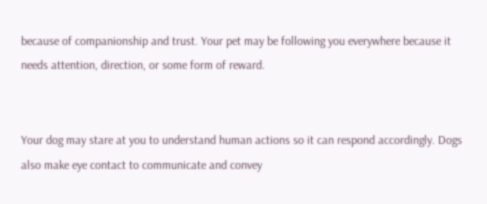because of companionship and trust. Your pet may be following you everywhere because it needs attention, direction, or some form of reward.


Your dog may stare at you to understand human actions so it can respond accordingly. Dogs also make eye contact to communicate and convey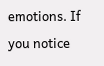emotions. If you notice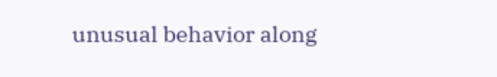unusual behavior along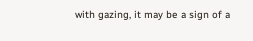with gazing, it may be a sign of a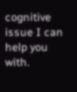cognitive issue I can help you with.